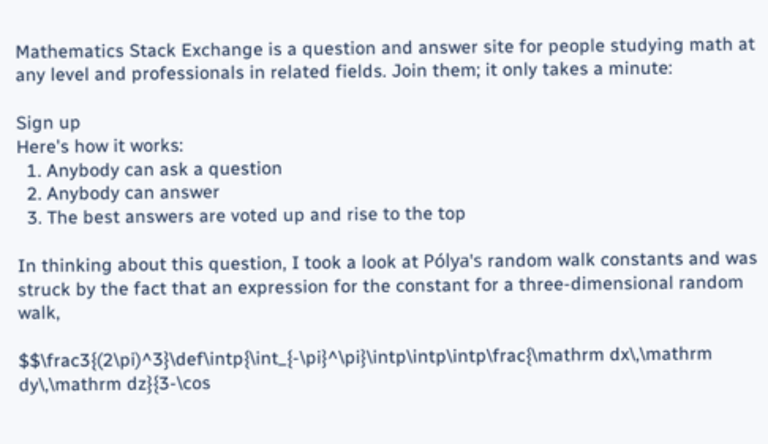Mathematics Stack Exchange is a question and answer site for people studying math at any level and professionals in related fields. Join them; it only takes a minute:

Sign up
Here's how it works:
  1. Anybody can ask a question
  2. Anybody can answer
  3. The best answers are voted up and rise to the top

In thinking about this question, I took a look at Pólya's random walk constants and was struck by the fact that an expression for the constant for a three-dimensional random walk,

$$\frac3{(2\pi)^3}\def\intp{\int_{-\pi}^\pi}\intp\intp\intp\frac{\mathrm dx\,\mathrm dy\,\mathrm dz}{3-\cos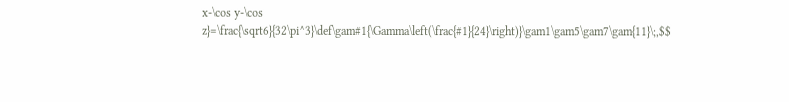x-\cos y-\cos z}=\frac{\sqrt6}{32\pi^3}\def\gam#1{\Gamma\left(\frac{#1}{24}\right)}\gam1\gam5\gam7\gam{11}\;,$$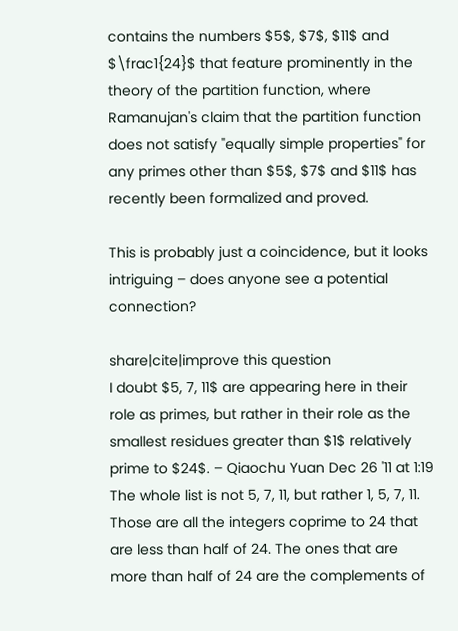contains the numbers $5$, $7$, $11$ and $\frac1{24}$ that feature prominently in the theory of the partition function, where Ramanujan's claim that the partition function does not satisfy "equally simple properties" for any primes other than $5$, $7$ and $11$ has recently been formalized and proved.

This is probably just a coincidence, but it looks intriguing – does anyone see a potential connection?

share|cite|improve this question
I doubt $5, 7, 11$ are appearing here in their role as primes, but rather in their role as the smallest residues greater than $1$ relatively prime to $24$. – Qiaochu Yuan Dec 26 '11 at 1:19
The whole list is not 5, 7, 11, but rather 1, 5, 7, 11. Those are all the integers coprime to 24 that are less than half of 24. The ones that are more than half of 24 are the complements of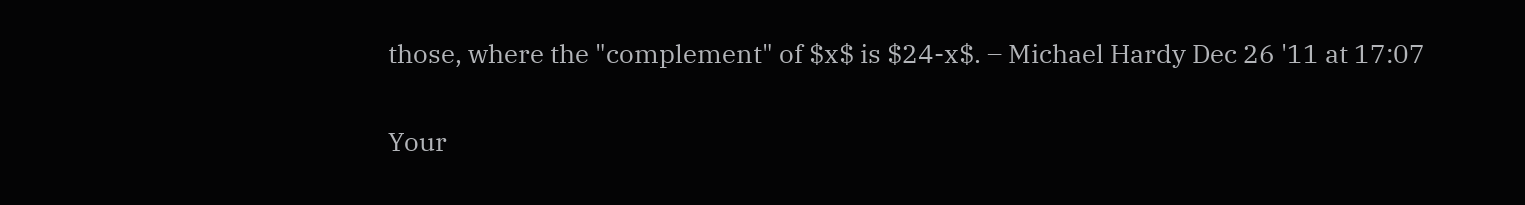those, where the "complement" of $x$ is $24-x$. – Michael Hardy Dec 26 '11 at 17:07

Your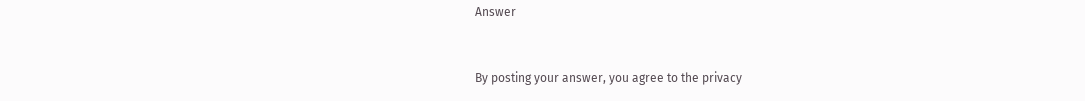Answer


By posting your answer, you agree to the privacy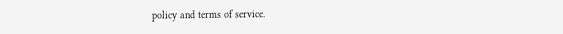policy and terms of service.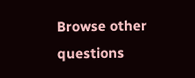Browse other questions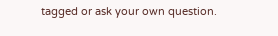tagged or ask your own question.